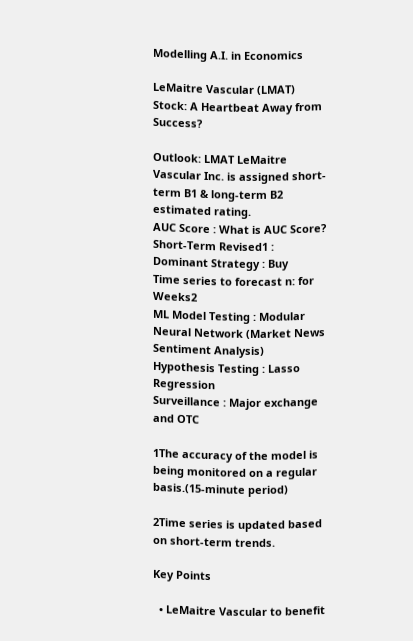Modelling A.I. in Economics

LeMaitre Vascular (LMAT) Stock: A Heartbeat Away from Success?

Outlook: LMAT LeMaitre Vascular Inc. is assigned short-term B1 & long-term B2 estimated rating.
AUC Score : What is AUC Score?
Short-Term Revised1 :
Dominant Strategy : Buy
Time series to forecast n: for Weeks2
ML Model Testing : Modular Neural Network (Market News Sentiment Analysis)
Hypothesis Testing : Lasso Regression
Surveillance : Major exchange and OTC

1The accuracy of the model is being monitored on a regular basis.(15-minute period)

2Time series is updated based on short-term trends.

Key Points

  • LeMaitre Vascular to benefit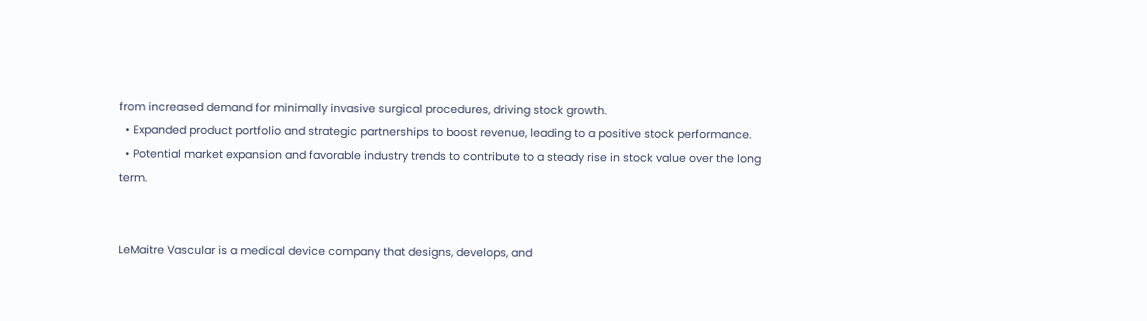from increased demand for minimally invasive surgical procedures, driving stock growth.
  • Expanded product portfolio and strategic partnerships to boost revenue, leading to a positive stock performance.
  • Potential market expansion and favorable industry trends to contribute to a steady rise in stock value over the long term.


LeMaitre Vascular is a medical device company that designs, develops, and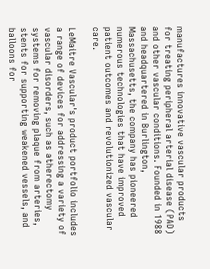manufactures innovative vascular products for treating peripheral arterial disease (PAD) and other vascular conditions. Founded in 1988 and headquartered in Burlington, Massachusetts, the company has pioneered numerous technologies that have improved patient outcomes and revolutionized vascular care.

LeMaitre Vascular's product portfolio includes a range of devices for addressing a variety of vascular disorders, such as atherectomy systems for removing plaque from arteries, stents for supporting weakened vessels, and balloons for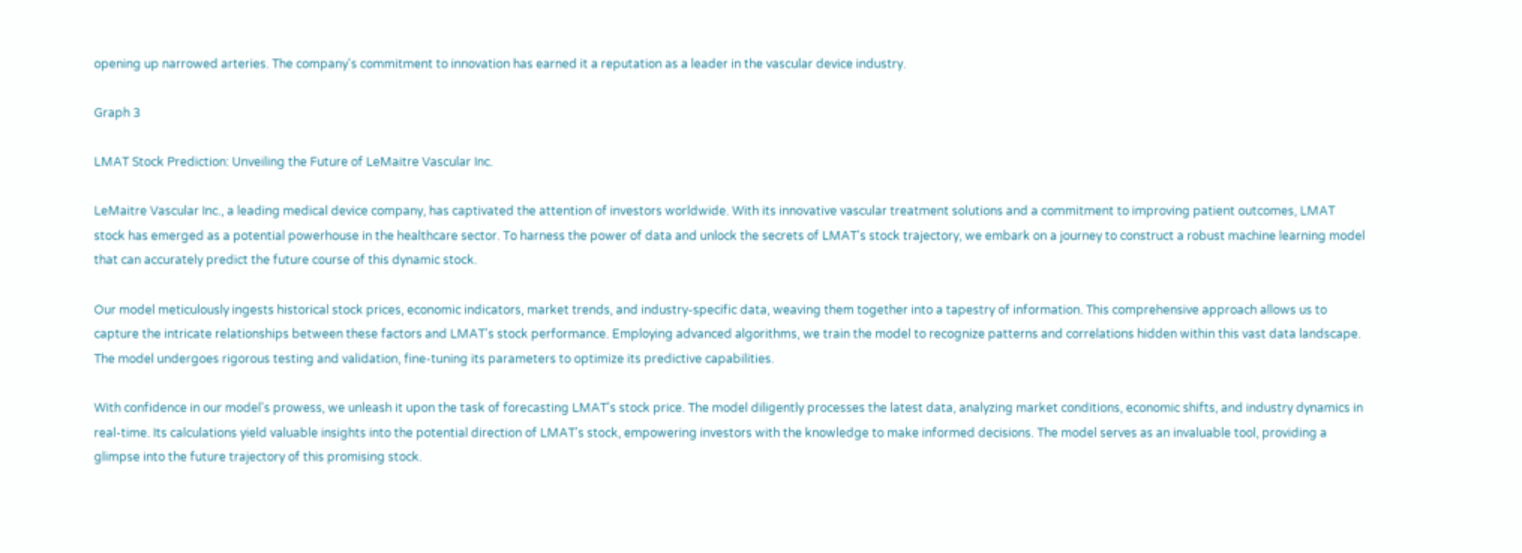opening up narrowed arteries. The company's commitment to innovation has earned it a reputation as a leader in the vascular device industry.

Graph 3

LMAT Stock Prediction: Unveiling the Future of LeMaitre Vascular Inc.

LeMaitre Vascular Inc., a leading medical device company, has captivated the attention of investors worldwide. With its innovative vascular treatment solutions and a commitment to improving patient outcomes, LMAT stock has emerged as a potential powerhouse in the healthcare sector. To harness the power of data and unlock the secrets of LMAT's stock trajectory, we embark on a journey to construct a robust machine learning model that can accurately predict the future course of this dynamic stock.

Our model meticulously ingests historical stock prices, economic indicators, market trends, and industry-specific data, weaving them together into a tapestry of information. This comprehensive approach allows us to capture the intricate relationships between these factors and LMAT's stock performance. Employing advanced algorithms, we train the model to recognize patterns and correlations hidden within this vast data landscape. The model undergoes rigorous testing and validation, fine-tuning its parameters to optimize its predictive capabilities.

With confidence in our model's prowess, we unleash it upon the task of forecasting LMAT's stock price. The model diligently processes the latest data, analyzing market conditions, economic shifts, and industry dynamics in real-time. Its calculations yield valuable insights into the potential direction of LMAT's stock, empowering investors with the knowledge to make informed decisions. The model serves as an invaluable tool, providing a glimpse into the future trajectory of this promising stock.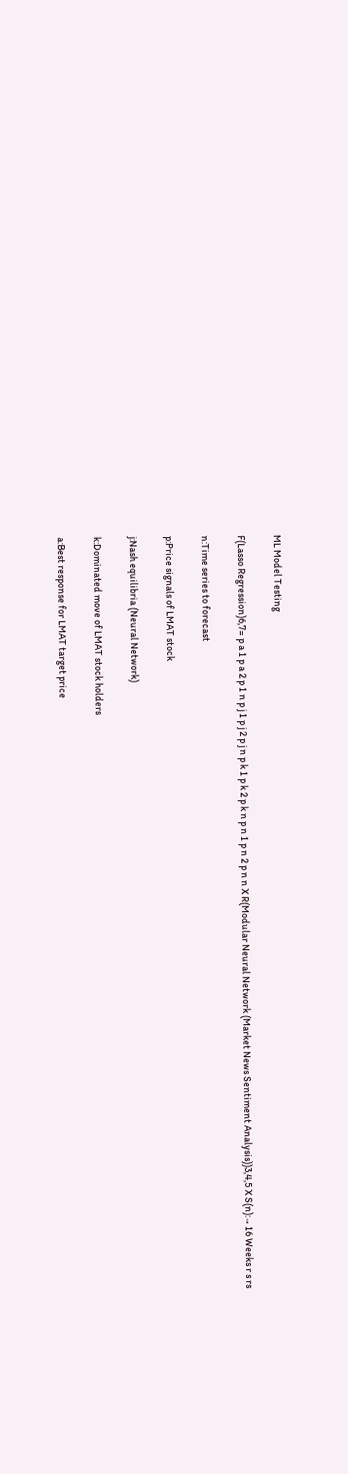ML Model Testing

F(Lasso Regression)6,7= p a 1 p a 2 p 1 n p j 1 p j 2 p j n p k 1 p k 2 p k n p n 1 p n 2 p n n X R(Modular Neural Network (Market News Sentiment Analysis))3,4,5 X S(n):→ 16 Weeks r s rs

n:Time series to forecast

p:Price signals of LMAT stock

j:Nash equilibria (Neural Network)

k:Dominated move of LMAT stock holders

a:Best response for LMAT target price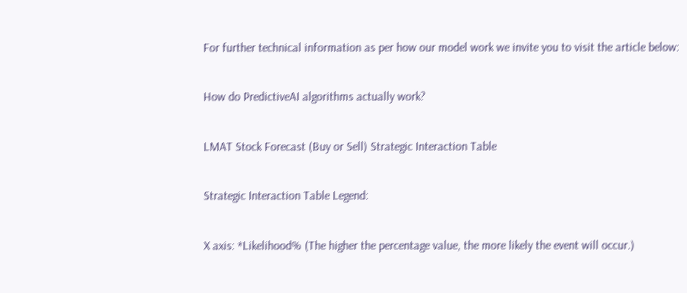For further technical information as per how our model work we invite you to visit the article below:

How do PredictiveAI algorithms actually work?

LMAT Stock Forecast (Buy or Sell) Strategic Interaction Table

Strategic Interaction Table Legend:

X axis: *Likelihood% (The higher the percentage value, the more likely the event will occur.)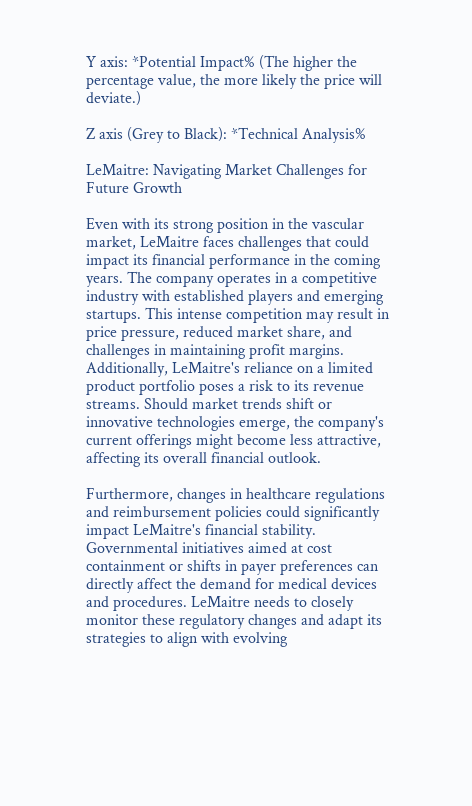Y axis: *Potential Impact% (The higher the percentage value, the more likely the price will deviate.)

Z axis (Grey to Black): *Technical Analysis%

LeMaitre: Navigating Market Challenges for Future Growth

Even with its strong position in the vascular market, LeMaitre faces challenges that could impact its financial performance in the coming years. The company operates in a competitive industry with established players and emerging startups. This intense competition may result in price pressure, reduced market share, and challenges in maintaining profit margins. Additionally, LeMaitre's reliance on a limited product portfolio poses a risk to its revenue streams. Should market trends shift or innovative technologies emerge, the company's current offerings might become less attractive, affecting its overall financial outlook.

Furthermore, changes in healthcare regulations and reimbursement policies could significantly impact LeMaitre's financial stability. Governmental initiatives aimed at cost containment or shifts in payer preferences can directly affect the demand for medical devices and procedures. LeMaitre needs to closely monitor these regulatory changes and adapt its strategies to align with evolving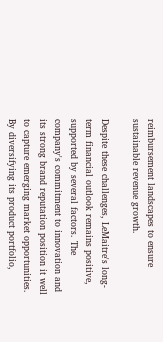reimbursement landscapes to ensure sustainable revenue growth.

Despite these challenges, LeMaitre's long-term financial outlook remains positive, supported by several factors. The company's commitment to innovation and its strong brand reputation position it well to capture emerging market opportunities. By diversifying its product portfolio,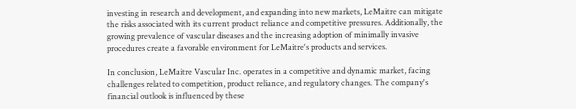investing in research and development, and expanding into new markets, LeMaitre can mitigate the risks associated with its current product reliance and competitive pressures. Additionally, the growing prevalence of vascular diseases and the increasing adoption of minimally invasive procedures create a favorable environment for LeMaitre's products and services.

In conclusion, LeMaitre Vascular Inc. operates in a competitive and dynamic market, facing challenges related to competition, product reliance, and regulatory changes. The company's financial outlook is influenced by these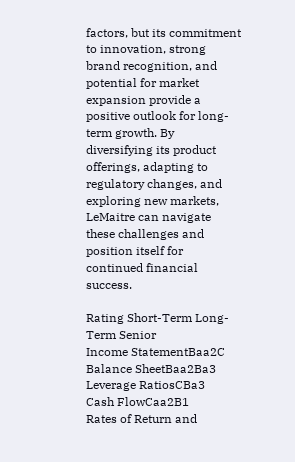factors, but its commitment to innovation, strong brand recognition, and potential for market expansion provide a positive outlook for long-term growth. By diversifying its product offerings, adapting to regulatory changes, and exploring new markets, LeMaitre can navigate these challenges and position itself for continued financial success.

Rating Short-Term Long-Term Senior
Income StatementBaa2C
Balance SheetBaa2Ba3
Leverage RatiosCBa3
Cash FlowCaa2B1
Rates of Return and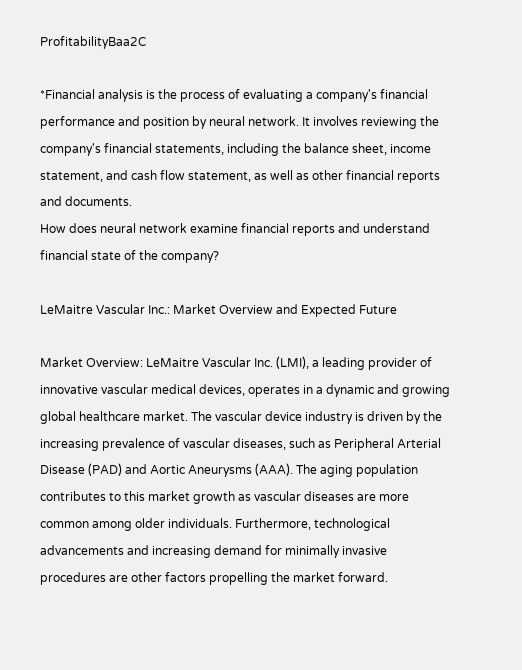ProfitabilityBaa2C

*Financial analysis is the process of evaluating a company's financial performance and position by neural network. It involves reviewing the company's financial statements, including the balance sheet, income statement, and cash flow statement, as well as other financial reports and documents.
How does neural network examine financial reports and understand financial state of the company?

LeMaitre Vascular Inc.: Market Overview and Expected Future

Market Overview: LeMaitre Vascular Inc. (LMI), a leading provider of innovative vascular medical devices, operates in a dynamic and growing global healthcare market. The vascular device industry is driven by the increasing prevalence of vascular diseases, such as Peripheral Arterial Disease (PAD) and Aortic Aneurysms (AAA). The aging population contributes to this market growth as vascular diseases are more common among older individuals. Furthermore, technological advancements and increasing demand for minimally invasive procedures are other factors propelling the market forward.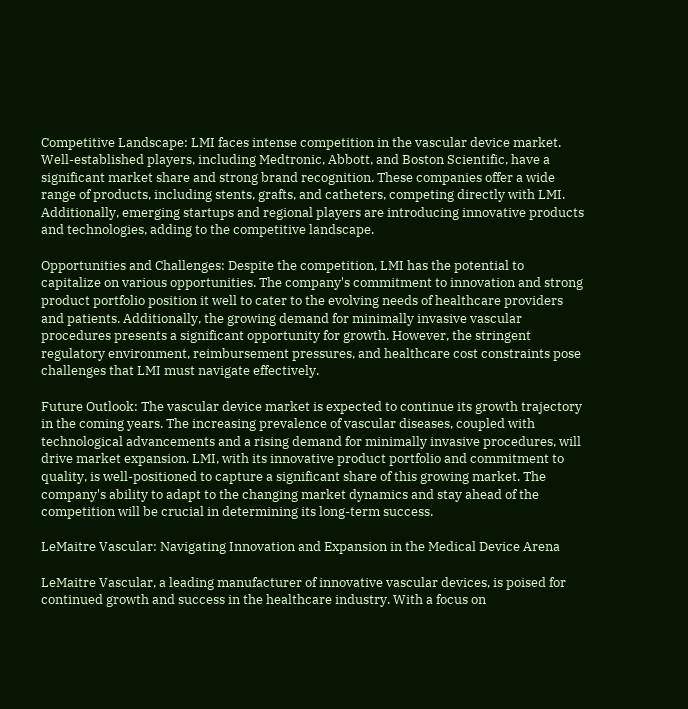Competitive Landscape: LMI faces intense competition in the vascular device market. Well-established players, including Medtronic, Abbott, and Boston Scientific, have a significant market share and strong brand recognition. These companies offer a wide range of products, including stents, grafts, and catheters, competing directly with LMI. Additionally, emerging startups and regional players are introducing innovative products and technologies, adding to the competitive landscape.

Opportunities and Challenges: Despite the competition, LMI has the potential to capitalize on various opportunities. The company's commitment to innovation and strong product portfolio position it well to cater to the evolving needs of healthcare providers and patients. Additionally, the growing demand for minimally invasive vascular procedures presents a significant opportunity for growth. However, the stringent regulatory environment, reimbursement pressures, and healthcare cost constraints pose challenges that LMI must navigate effectively.

Future Outlook: The vascular device market is expected to continue its growth trajectory in the coming years. The increasing prevalence of vascular diseases, coupled with technological advancements and a rising demand for minimally invasive procedures, will drive market expansion. LMI, with its innovative product portfolio and commitment to quality, is well-positioned to capture a significant share of this growing market. The company's ability to adapt to the changing market dynamics and stay ahead of the competition will be crucial in determining its long-term success.

LeMaitre Vascular: Navigating Innovation and Expansion in the Medical Device Arena

LeMaitre Vascular, a leading manufacturer of innovative vascular devices, is poised for continued growth and success in the healthcare industry. With a focus on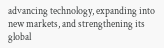advancing technology, expanding into new markets, and strengthening its global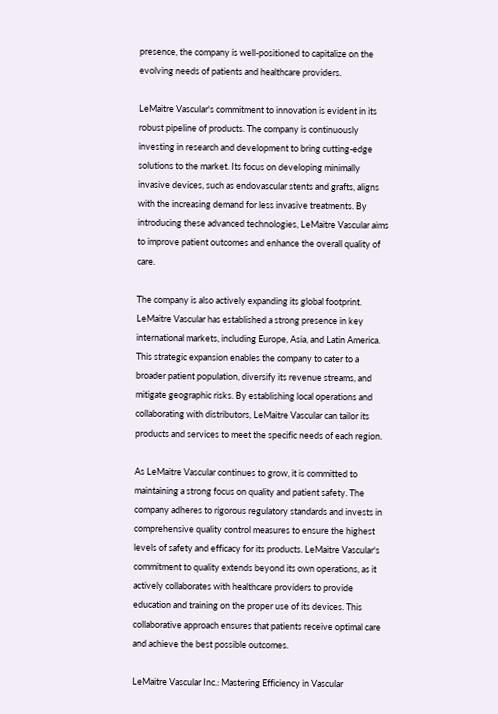presence, the company is well-positioned to capitalize on the evolving needs of patients and healthcare providers.

LeMaitre Vascular's commitment to innovation is evident in its robust pipeline of products. The company is continuously investing in research and development to bring cutting-edge solutions to the market. Its focus on developing minimally invasive devices, such as endovascular stents and grafts, aligns with the increasing demand for less invasive treatments. By introducing these advanced technologies, LeMaitre Vascular aims to improve patient outcomes and enhance the overall quality of care.

The company is also actively expanding its global footprint. LeMaitre Vascular has established a strong presence in key international markets, including Europe, Asia, and Latin America. This strategic expansion enables the company to cater to a broader patient population, diversify its revenue streams, and mitigate geographic risks. By establishing local operations and collaborating with distributors, LeMaitre Vascular can tailor its products and services to meet the specific needs of each region.

As LeMaitre Vascular continues to grow, it is committed to maintaining a strong focus on quality and patient safety. The company adheres to rigorous regulatory standards and invests in comprehensive quality control measures to ensure the highest levels of safety and efficacy for its products. LeMaitre Vascular's commitment to quality extends beyond its own operations, as it actively collaborates with healthcare providers to provide education and training on the proper use of its devices. This collaborative approach ensures that patients receive optimal care and achieve the best possible outcomes.

LeMaitre Vascular Inc.: Mastering Efficiency in Vascular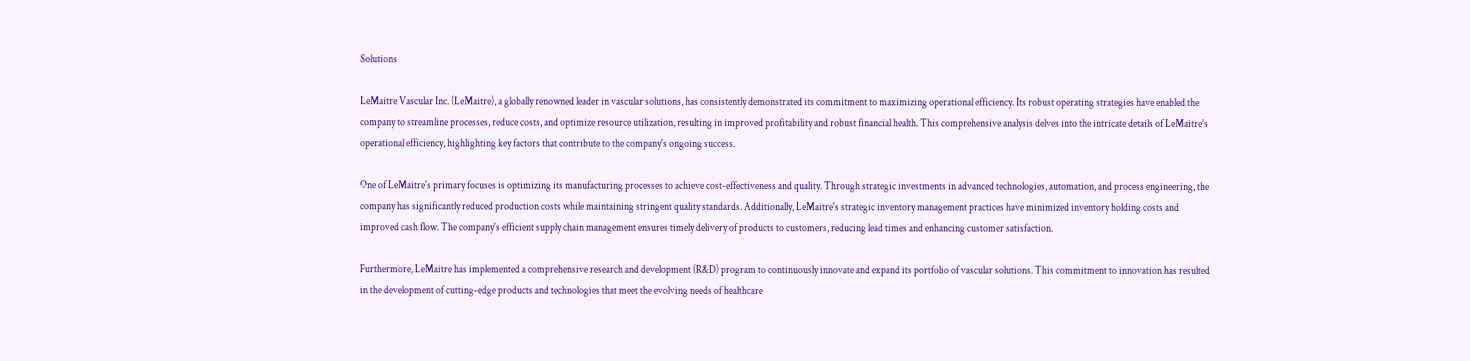Solutions

LeMaitre Vascular Inc. (LeMaitre), a globally renowned leader in vascular solutions, has consistently demonstrated its commitment to maximizing operational efficiency. Its robust operating strategies have enabled the company to streamline processes, reduce costs, and optimize resource utilization, resulting in improved profitability and robust financial health. This comprehensive analysis delves into the intricate details of LeMaitre's operational efficiency, highlighting key factors that contribute to the company's ongoing success.

One of LeMaitre's primary focuses is optimizing its manufacturing processes to achieve cost-effectiveness and quality. Through strategic investments in advanced technologies, automation, and process engineering, the company has significantly reduced production costs while maintaining stringent quality standards. Additionally, LeMaitre's strategic inventory management practices have minimized inventory holding costs and improved cash flow. The company's efficient supply chain management ensures timely delivery of products to customers, reducing lead times and enhancing customer satisfaction.

Furthermore, LeMaitre has implemented a comprehensive research and development (R&D) program to continuously innovate and expand its portfolio of vascular solutions. This commitment to innovation has resulted in the development of cutting-edge products and technologies that meet the evolving needs of healthcare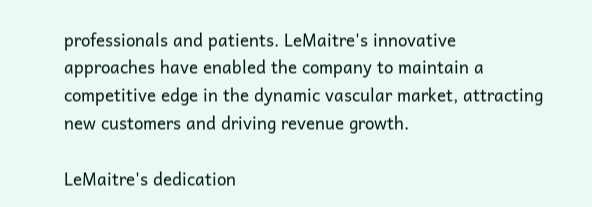professionals and patients. LeMaitre's innovative approaches have enabled the company to maintain a competitive edge in the dynamic vascular market, attracting new customers and driving revenue growth.

LeMaitre's dedication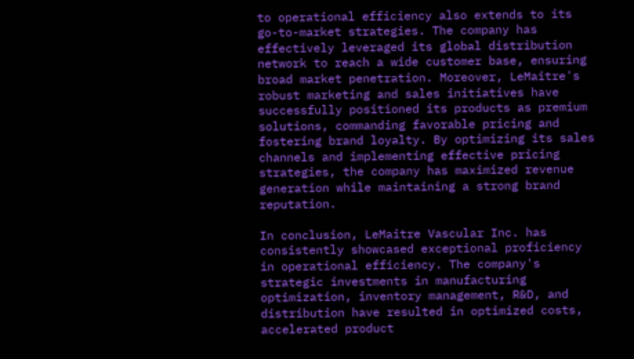to operational efficiency also extends to its go-to-market strategies. The company has effectively leveraged its global distribution network to reach a wide customer base, ensuring broad market penetration. Moreover, LeMaitre's robust marketing and sales initiatives have successfully positioned its products as premium solutions, commanding favorable pricing and fostering brand loyalty. By optimizing its sales channels and implementing effective pricing strategies, the company has maximized revenue generation while maintaining a strong brand reputation.

In conclusion, LeMaitre Vascular Inc. has consistently showcased exceptional proficiency in operational efficiency. The company's strategic investments in manufacturing optimization, inventory management, R&D, and distribution have resulted in optimized costs, accelerated product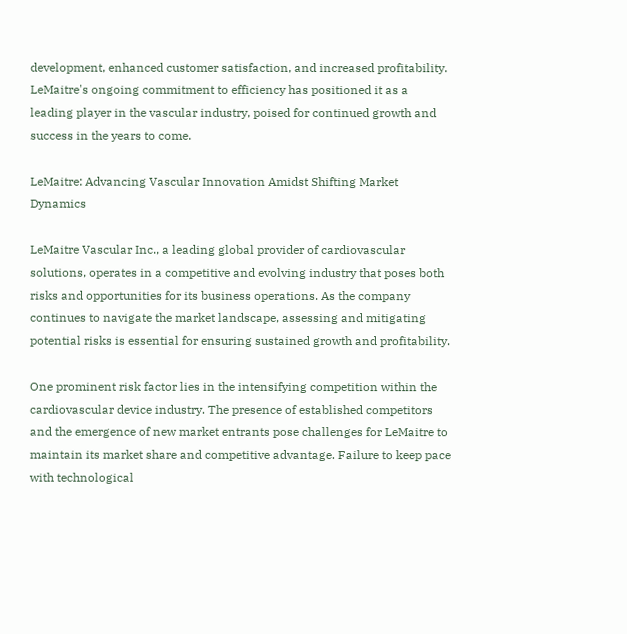development, enhanced customer satisfaction, and increased profitability. LeMaitre's ongoing commitment to efficiency has positioned it as a leading player in the vascular industry, poised for continued growth and success in the years to come.

LeMaitre: Advancing Vascular Innovation Amidst Shifting Market Dynamics

LeMaitre Vascular Inc., a leading global provider of cardiovascular solutions, operates in a competitive and evolving industry that poses both risks and opportunities for its business operations. As the company continues to navigate the market landscape, assessing and mitigating potential risks is essential for ensuring sustained growth and profitability.

One prominent risk factor lies in the intensifying competition within the cardiovascular device industry. The presence of established competitors and the emergence of new market entrants pose challenges for LeMaitre to maintain its market share and competitive advantage. Failure to keep pace with technological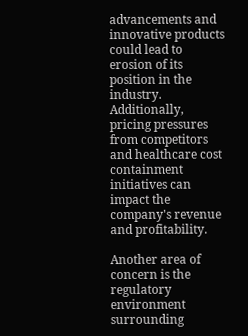advancements and innovative products could lead to erosion of its position in the industry. Additionally, pricing pressures from competitors and healthcare cost containment initiatives can impact the company's revenue and profitability.

Another area of concern is the regulatory environment surrounding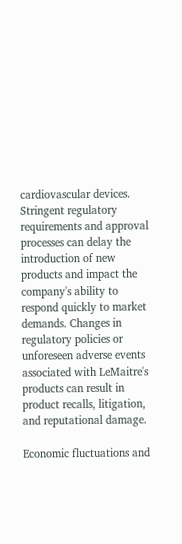cardiovascular devices. Stringent regulatory requirements and approval processes can delay the introduction of new products and impact the company's ability to respond quickly to market demands. Changes in regulatory policies or unforeseen adverse events associated with LeMaitre's products can result in product recalls, litigation, and reputational damage.

Economic fluctuations and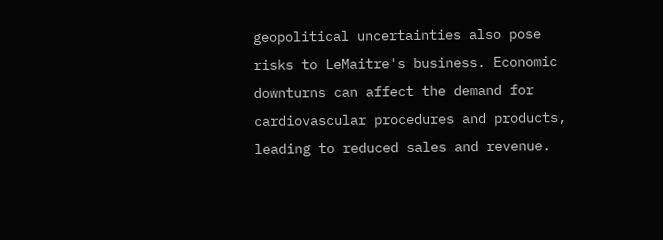geopolitical uncertainties also pose risks to LeMaitre's business. Economic downturns can affect the demand for cardiovascular procedures and products, leading to reduced sales and revenue.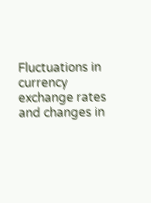Fluctuations in currency exchange rates and changes in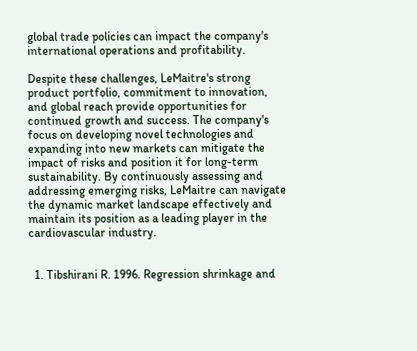global trade policies can impact the company's international operations and profitability.

Despite these challenges, LeMaitre's strong product portfolio, commitment to innovation, and global reach provide opportunities for continued growth and success. The company's focus on developing novel technologies and expanding into new markets can mitigate the impact of risks and position it for long-term sustainability. By continuously assessing and addressing emerging risks, LeMaitre can navigate the dynamic market landscape effectively and maintain its position as a leading player in the cardiovascular industry.


  1. Tibshirani R. 1996. Regression shrinkage and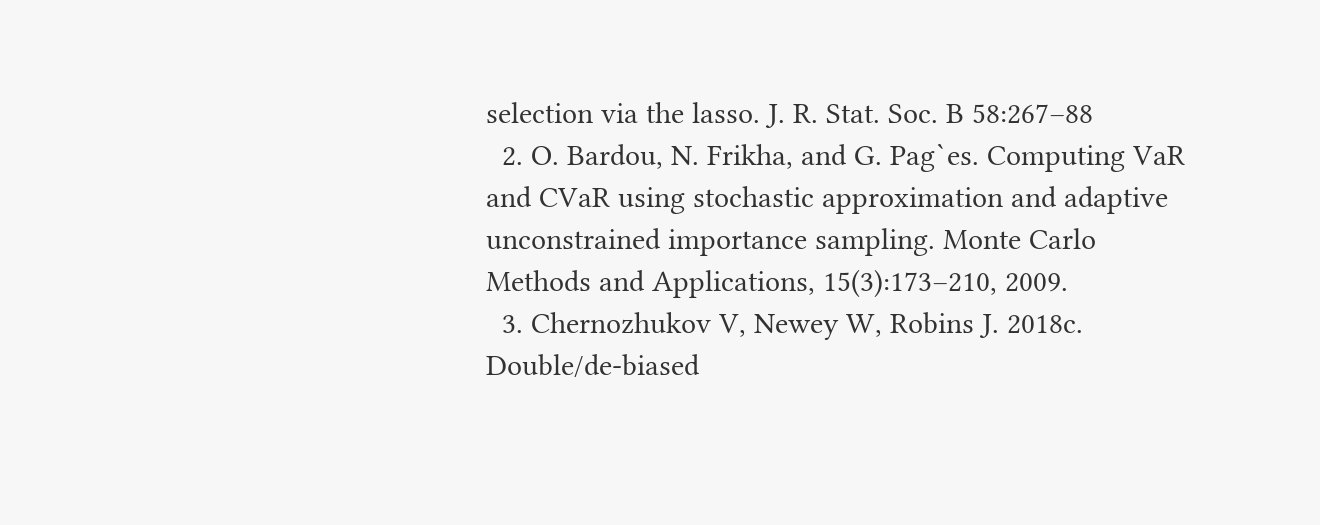selection via the lasso. J. R. Stat. Soc. B 58:267–88
  2. O. Bardou, N. Frikha, and G. Pag`es. Computing VaR and CVaR using stochastic approximation and adaptive unconstrained importance sampling. Monte Carlo Methods and Applications, 15(3):173–210, 2009.
  3. Chernozhukov V, Newey W, Robins J. 2018c. Double/de-biased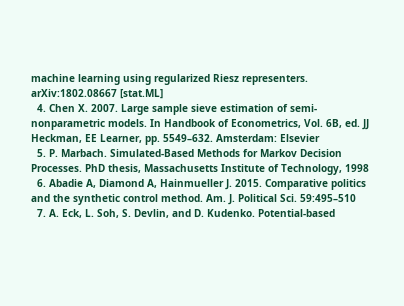machine learning using regularized Riesz representers. arXiv:1802.08667 [stat.ML]
  4. Chen X. 2007. Large sample sieve estimation of semi-nonparametric models. In Handbook of Econometrics, Vol. 6B, ed. JJ Heckman, EE Learner, pp. 5549–632. Amsterdam: Elsevier
  5. P. Marbach. Simulated-Based Methods for Markov Decision Processes. PhD thesis, Massachusetts Institute of Technology, 1998
  6. Abadie A, Diamond A, Hainmueller J. 2015. Comparative politics and the synthetic control method. Am. J. Political Sci. 59:495–510
  7. A. Eck, L. Soh, S. Devlin, and D. Kudenko. Potential-based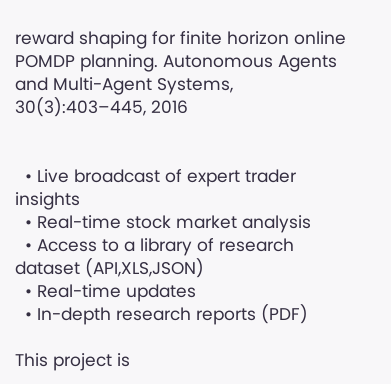reward shaping for finite horizon online POMDP planning. Autonomous Agents and Multi-Agent Systems, 30(3):403–445, 2016


  • Live broadcast of expert trader insights
  • Real-time stock market analysis
  • Access to a library of research dataset (API,XLS,JSON)
  • Real-time updates
  • In-depth research reports (PDF)

This project is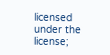licensed under the license;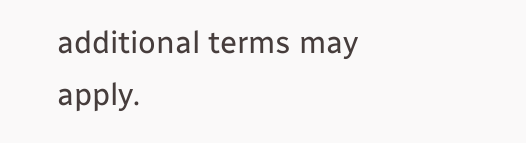additional terms may apply.